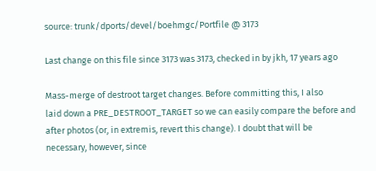source: trunk/dports/devel/boehmgc/Portfile @ 3173

Last change on this file since 3173 was 3173, checked in by jkh, 17 years ago

Mass-merge of destroot target changes. Before committing this, I also
laid down a PRE_DESTROOT_TARGET so we can easily compare the before and
after photos (or, in extremis, revert this change). I doubt that will be
necessary, however, since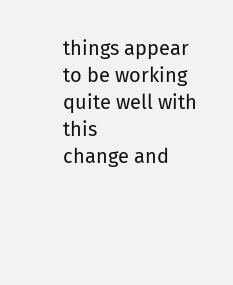things appear to be working quite well with this
change and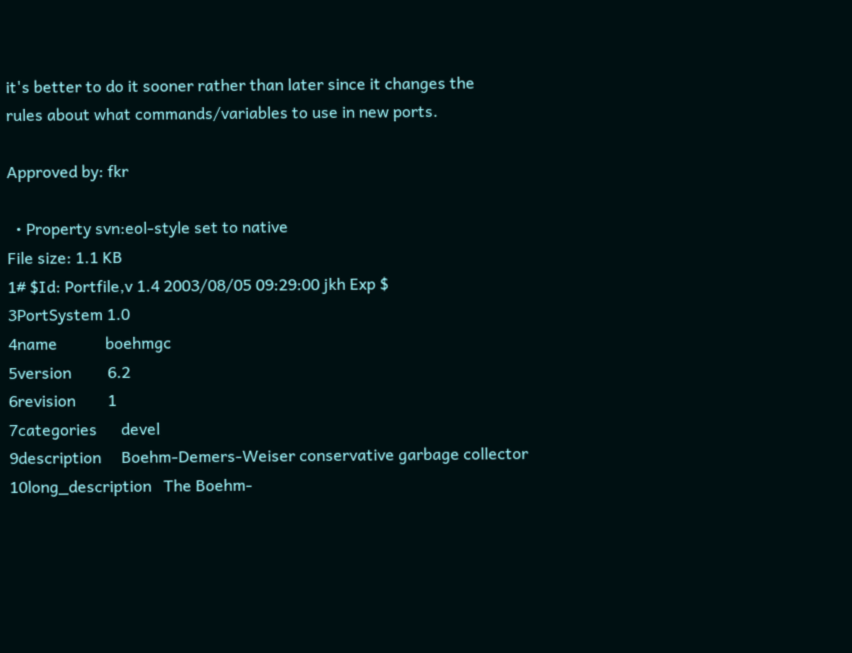it's better to do it sooner rather than later since it changes the
rules about what commands/variables to use in new ports.

Approved by: fkr

  • Property svn:eol-style set to native
File size: 1.1 KB
1# $Id: Portfile,v 1.4 2003/08/05 09:29:00 jkh Exp $
3PortSystem 1.0
4name            boehmgc
5version         6.2
6revision        1
7categories      devel
9description     Boehm-Demers-Weiser conservative garbage collector
10long_description   The Boehm-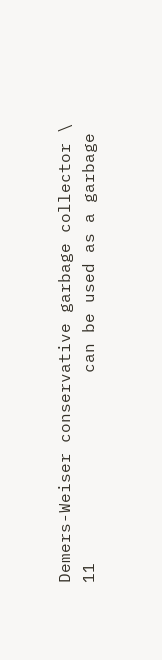Demers-Weiser conservative garbage collector \
11                   can be used as a garbage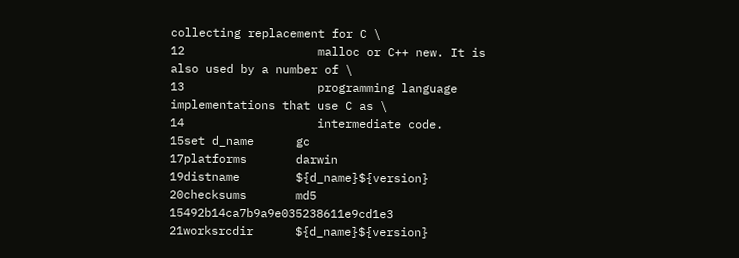collecting replacement for C \
12                   malloc or C++ new. It is also used by a number of \
13                   programming language implementations that use C as \
14                   intermediate code.
15set d_name      gc
17platforms       darwin
19distname        ${d_name}${version}
20checksums       md5 15492b14ca7b9a9e035238611e9cd1e3
21worksrcdir      ${d_name}${version}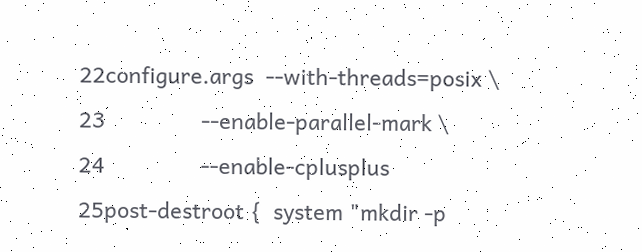22configure.args  --with-threads=posix \
23                --enable-parallel-mark \
24                --enable-cplusplus
25post-destroot {  system "mkdir -p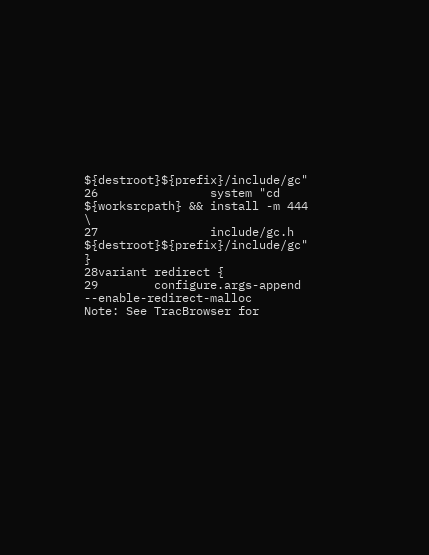${destroot}${prefix}/include/gc"
26                system "cd ${worksrcpath} && install -m 444 \
27                include/gc.h ${destroot}${prefix}/include/gc" }
28variant redirect {
29        configure.args-append  --enable-redirect-malloc
Note: See TracBrowser for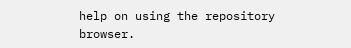help on using the repository browser.